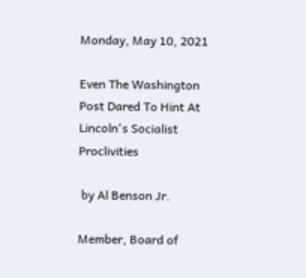Monday, May 10, 2021

Even The Washington Post Dared To Hint At Lincoln's Socialist Proclivities

 by Al Benson Jr.

Member, Board of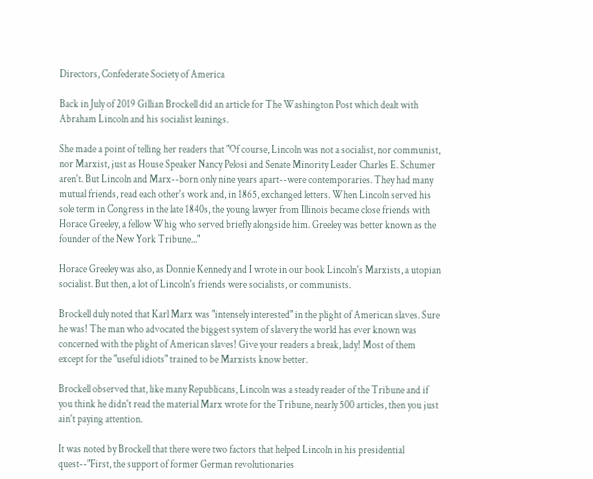Directors, Confederate Society of America

Back in July of 2019 Gillian Brockell did an article for The Washington Post which dealt with Abraham Lincoln and his socialist leanings.

She made a point of telling her readers that "Of course, Lincoln was not a socialist, nor communist, nor Marxist, just as House Speaker Nancy Pelosi and Senate Minority Leader Charles E. Schumer aren't. But Lincoln and Marx--born only nine years apart--were contemporaries. They had many mutual friends, read each other's work and, in 1865, exchanged letters. When Lincoln served his sole term in Congress in the late 1840s, the young lawyer from Illinois became close friends with Horace Greeley, a fellow Whig who served briefly alongside him. Greeley was better known as the founder of the New York Tribune..."

Horace Greeley was also, as Donnie Kennedy and I wrote in our book Lincoln's Marxists, a utopian socialist. But then, a lot of Lincoln's friends were socialists, or communists.

Brockell duly noted that Karl Marx was "intensely interested" in the plight of American slaves. Sure he was! The man who advocated the biggest system of slavery the world has ever known was concerned with the plight of American slaves! Give your readers a break, lady! Most of them except for the "useful idiots" trained to be Marxists know better.

Brockell observed that, like many Republicans, Lincoln was a steady reader of the Tribune and if you think he didn't read the material Marx wrote for the Tribune, nearly 500 articles, then you just ain't paying attention.

It was noted by Brockell that there were two factors that helped Lincoln in his presidential quest--"First, the support of former German revolutionaries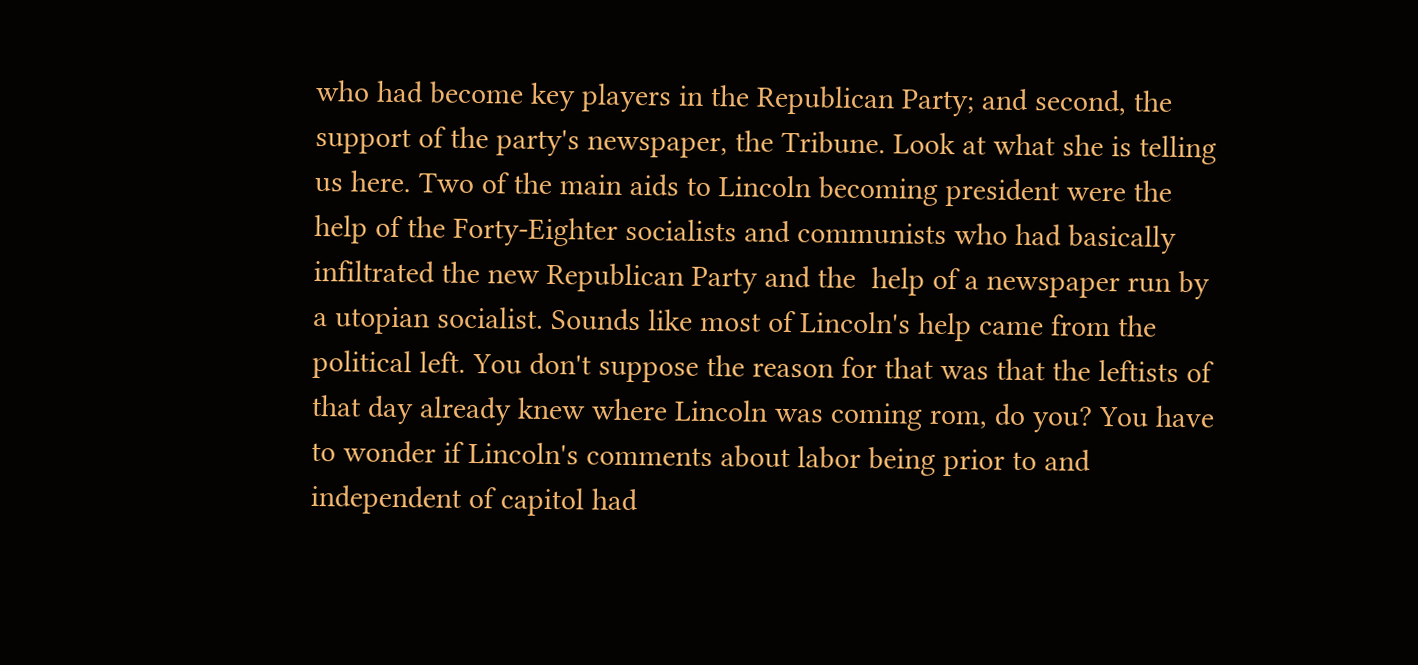who had become key players in the Republican Party; and second, the support of the party's newspaper, the Tribune. Look at what she is telling us here. Two of the main aids to Lincoln becoming president were the help of the Forty-Eighter socialists and communists who had basically infiltrated the new Republican Party and the  help of a newspaper run by a utopian socialist. Sounds like most of Lincoln's help came from the political left. You don't suppose the reason for that was that the leftists of that day already knew where Lincoln was coming rom, do you? You have to wonder if Lincoln's comments about labor being prior to and independent of capitol had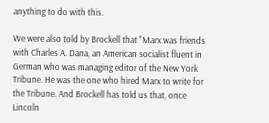anything to do with this.

We were also told by Brockell that "Marx was friends with Charles A. Dana, an American socialist fluent in German who was managing editor of the New York Tribune. He was the one who hired Marx to write for the Tribune. And Brockell has told us that, once Lincoln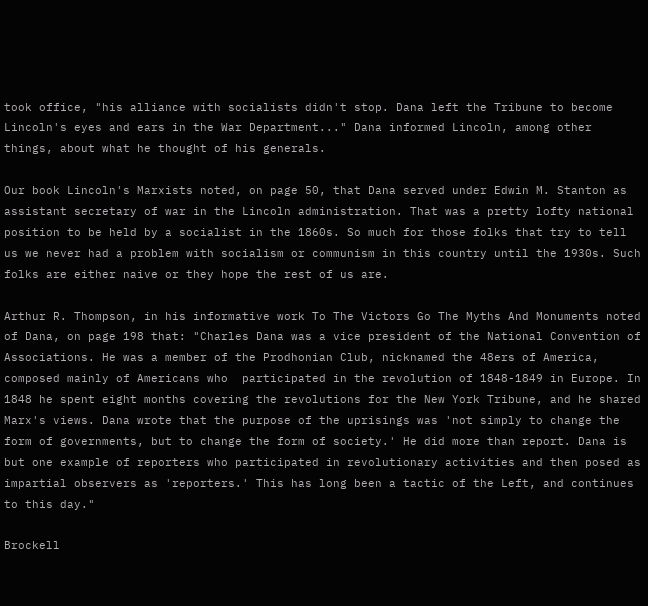took office, "his alliance with socialists didn't stop. Dana left the Tribune to become Lincoln's eyes and ears in the War Department..." Dana informed Lincoln, among other things, about what he thought of his generals.

Our book Lincoln's Marxists noted, on page 50, that Dana served under Edwin M. Stanton as assistant secretary of war in the Lincoln administration. That was a pretty lofty national position to be held by a socialist in the 1860s. So much for those folks that try to tell us we never had a problem with socialism or communism in this country until the 1930s. Such folks are either naive or they hope the rest of us are.

Arthur R. Thompson, in his informative work To The Victors Go The Myths And Monuments noted of Dana, on page 198 that: "Charles Dana was a vice president of the National Convention of Associations. He was a member of the Prodhonian Club, nicknamed the 48ers of America, composed mainly of Americans who  participated in the revolution of 1848-1849 in Europe. In 1848 he spent eight months covering the revolutions for the New York Tribune, and he shared Marx's views. Dana wrote that the purpose of the uprisings was 'not simply to change the form of governments, but to change the form of society.' He did more than report. Dana is  but one example of reporters who participated in revolutionary activities and then posed as impartial observers as 'reporters.' This has long been a tactic of the Left, and continues to this day."

Brockell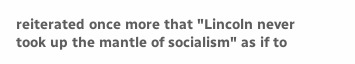reiterated once more that "Lincoln never took up the mantle of socialism" as if to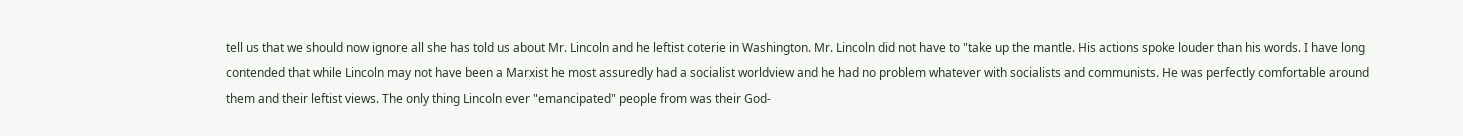tell us that we should now ignore all she has told us about Mr. Lincoln and he leftist coterie in Washington. Mr. Lincoln did not have to "take up the mantle. His actions spoke louder than his words. I have long contended that while Lincoln may not have been a Marxist he most assuredly had a socialist worldview and he had no problem whatever with socialists and communists. He was perfectly comfortable around them and their leftist views. The only thing Lincoln ever "emancipated" people from was their God-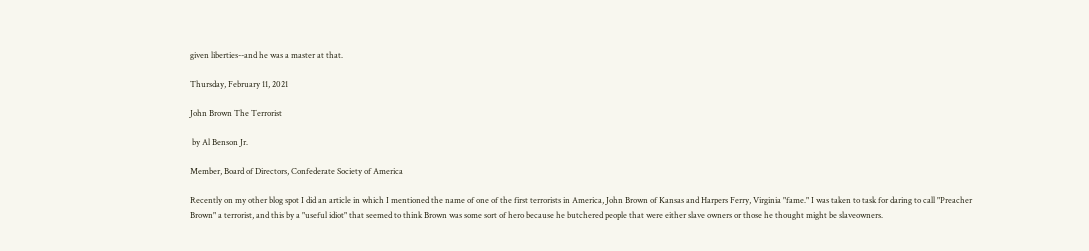given liberties--and he was a master at that.

Thursday, February 11, 2021

John Brown The Terrorist

 by Al Benson Jr.

Member, Board of Directors, Confederate Society of America

Recently on my other blog spot I did an article in which I mentioned the name of one of the first terrorists in America, John Brown of Kansas and Harpers Ferry, Virginia "fame." I was taken to task for daring to call "Preacher Brown" a terrorist, and this by a "useful idiot" that seemed to think Brown was some sort of hero because he butchered people that were either slave owners or those he thought might be slaveowners.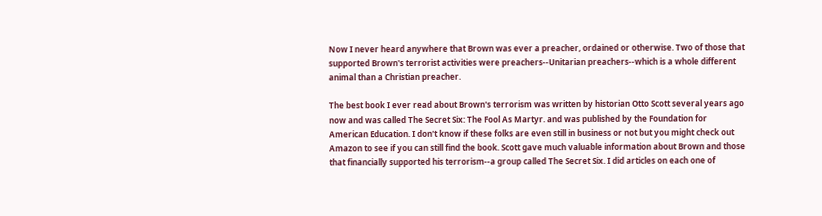Now I never heard anywhere that Brown was ever a preacher, ordained or otherwise. Two of those that supported Brown's terrorist activities were preachers--Unitarian preachers--which is a whole different animal than a Christian preacher.

The best book I ever read about Brown's terrorism was written by historian Otto Scott several years ago now and was called The Secret Six: The Fool As Martyr. and was published by the Foundation for American Education. I don't know if these folks are even still in business or not but you might check out Amazon to see if you can still find the book. Scott gave much valuable information about Brown and those that financially supported his terrorism--a group called The Secret Six. I did articles on each one of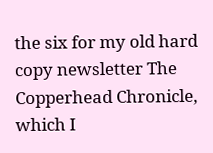the six for my old hard copy newsletter The Copperhead Chronicle, which I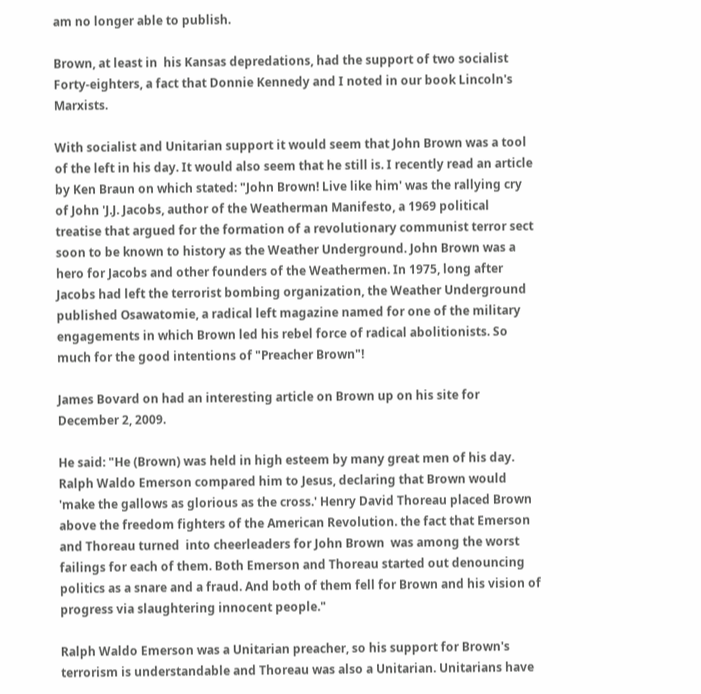am no longer able to publish.

Brown, at least in  his Kansas depredations, had the support of two socialist Forty-eighters, a fact that Donnie Kennedy and I noted in our book Lincoln's Marxists.

With socialist and Unitarian support it would seem that John Brown was a tool of the left in his day. It would also seem that he still is. I recently read an article by Ken Braun on which stated: "John Brown! Live like him' was the rallying cry of John 'J.J. Jacobs, author of the Weatherman Manifesto, a 1969 political treatise that argued for the formation of a revolutionary communist terror sect  soon to be known to history as the Weather Underground. John Brown was a hero for Jacobs and other founders of the Weathermen. In 1975, long after Jacobs had left the terrorist bombing organization, the Weather Underground published Osawatomie, a radical left magazine named for one of the military engagements in which Brown led his rebel force of radical abolitionists. So much for the good intentions of "Preacher Brown"!

James Bovard on had an interesting article on Brown up on his site for December 2, 2009.

He said: "He (Brown) was held in high esteem by many great men of his day. Ralph Waldo Emerson compared him to Jesus, declaring that Brown would 'make the gallows as glorious as the cross.' Henry David Thoreau placed Brown above the freedom fighters of the American Revolution. the fact that Emerson and Thoreau turned  into cheerleaders for John Brown  was among the worst failings for each of them. Both Emerson and Thoreau started out denouncing politics as a snare and a fraud. And both of them fell for Brown and his vision of progress via slaughtering innocent people."

Ralph Waldo Emerson was a Unitarian preacher, so his support for Brown's terrorism is understandable and Thoreau was also a Unitarian. Unitarians have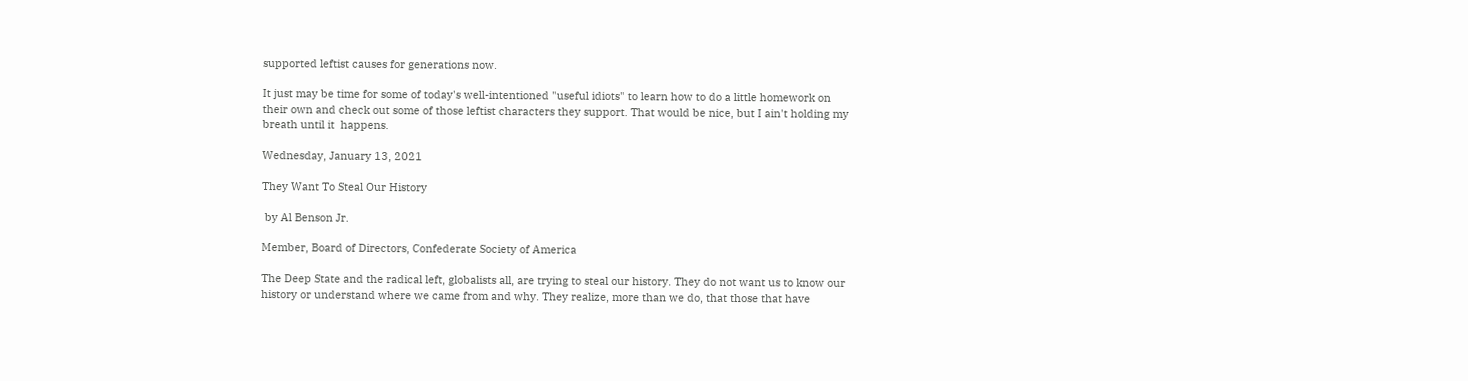supported leftist causes for generations now.

It just may be time for some of today's well-intentioned "useful idiots" to learn how to do a little homework on their own and check out some of those leftist characters they support. That would be nice, but I ain't holding my breath until it  happens.

Wednesday, January 13, 2021

They Want To Steal Our History

 by Al Benson Jr.

Member, Board of Directors, Confederate Society of America

The Deep State and the radical left, globalists all, are trying to steal our history. They do not want us to know our history or understand where we came from and why. They realize, more than we do, that those that have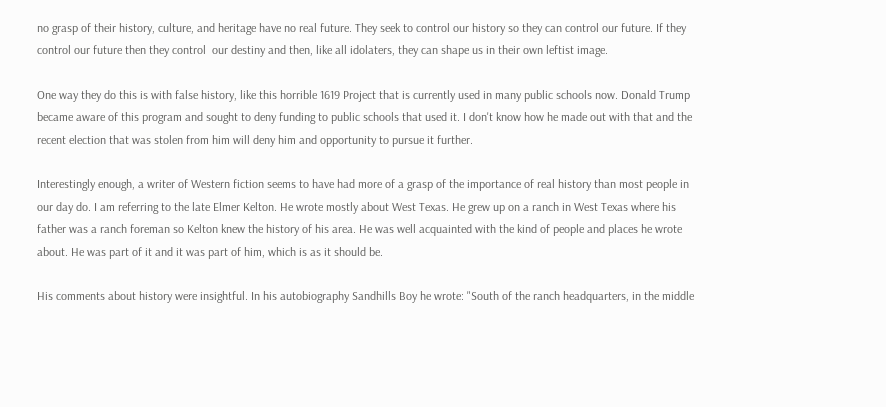no grasp of their history, culture, and heritage have no real future. They seek to control our history so they can control our future. If they control our future then they control  our destiny and then, like all idolaters, they can shape us in their own leftist image.

One way they do this is with false history, like this horrible 1619 Project that is currently used in many public schools now. Donald Trump became aware of this program and sought to deny funding to public schools that used it. I don't know how he made out with that and the recent election that was stolen from him will deny him and opportunity to pursue it further.

Interestingly enough, a writer of Western fiction seems to have had more of a grasp of the importance of real history than most people in our day do. I am referring to the late Elmer Kelton. He wrote mostly about West Texas. He grew up on a ranch in West Texas where his father was a ranch foreman so Kelton knew the history of his area. He was well acquainted with the kind of people and places he wrote about. He was part of it and it was part of him, which is as it should be.

His comments about history were insightful. In his autobiography Sandhills Boy he wrote: "South of the ranch headquarters, in the middle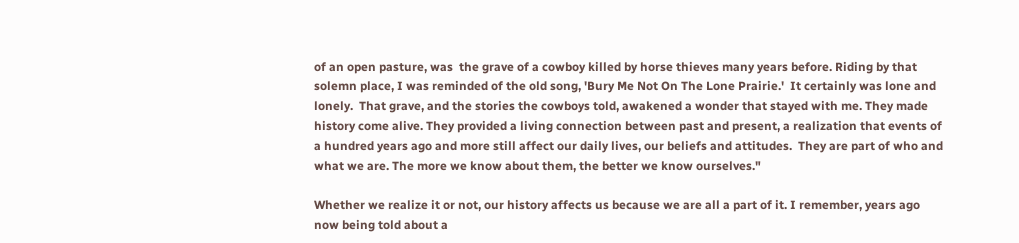of an open pasture, was  the grave of a cowboy killed by horse thieves many years before. Riding by that solemn place, I was reminded of the old song, 'Bury Me Not On The Lone Prairie.'  It certainly was lone and lonely.  That grave, and the stories the cowboys told, awakened a wonder that stayed with me. They made history come alive. They provided a living connection between past and present, a realization that events of a hundred years ago and more still affect our daily lives, our beliefs and attitudes.  They are part of who and what we are. The more we know about them, the better we know ourselves."

Whether we realize it or not, our history affects us because we are all a part of it. I remember, years ago now being told about a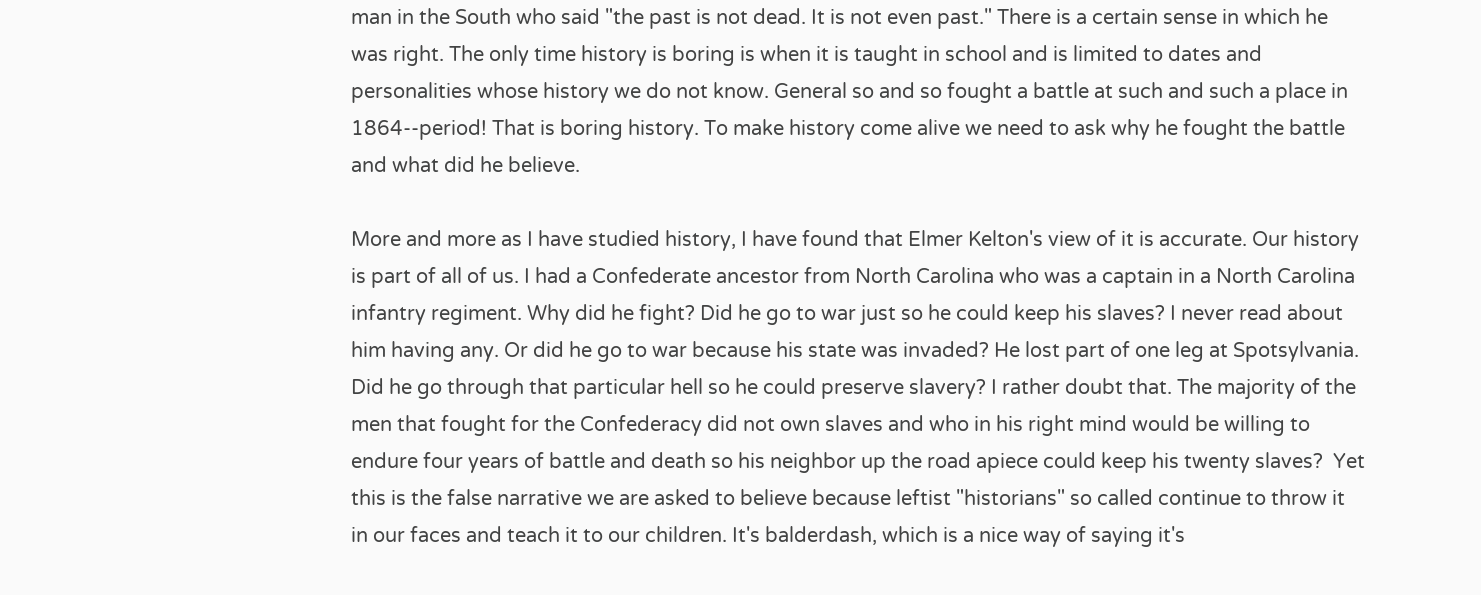man in the South who said "the past is not dead. It is not even past." There is a certain sense in which he was right. The only time history is boring is when it is taught in school and is limited to dates and personalities whose history we do not know. General so and so fought a battle at such and such a place in 1864--period! That is boring history. To make history come alive we need to ask why he fought the battle and what did he believe.

More and more as I have studied history, I have found that Elmer Kelton's view of it is accurate. Our history is part of all of us. I had a Confederate ancestor from North Carolina who was a captain in a North Carolina infantry regiment. Why did he fight? Did he go to war just so he could keep his slaves? I never read about him having any. Or did he go to war because his state was invaded? He lost part of one leg at Spotsylvania. Did he go through that particular hell so he could preserve slavery? I rather doubt that. The majority of the men that fought for the Confederacy did not own slaves and who in his right mind would be willing to endure four years of battle and death so his neighbor up the road apiece could keep his twenty slaves?  Yet this is the false narrative we are asked to believe because leftist "historians" so called continue to throw it in our faces and teach it to our children. It's balderdash, which is a nice way of saying it's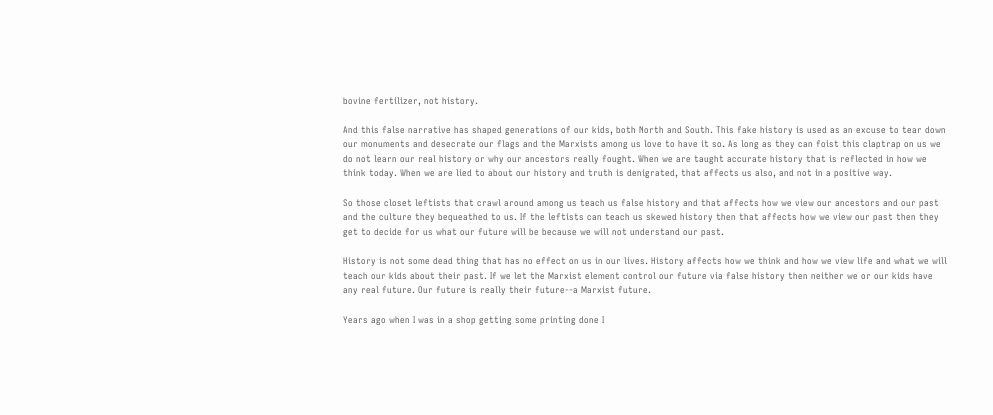bovine fertilizer, not history.

And this false narrative has shaped generations of our kids, both North and South. This fake history is used as an excuse to tear down our monuments and desecrate our flags and the Marxists among us love to have it so. As long as they can foist this claptrap on us we do not learn our real history or why our ancestors really fought. When we are taught accurate history that is reflected in how we think today. When we are lied to about our history and truth is denigrated, that affects us also, and not in a positive way.

So those closet leftists that crawl around among us teach us false history and that affects how we view our ancestors and our past and the culture they bequeathed to us. If the leftists can teach us skewed history then that affects how we view our past then they get to decide for us what our future will be because we will not understand our past.

History is not some dead thing that has no effect on us in our lives. History affects how we think and how we view life and what we will teach our kids about their past. If we let the Marxist element control our future via false history then neither we or our kids have any real future. Our future is really their future--a Marxist future.

Years ago when I was in a shop getting some printing done I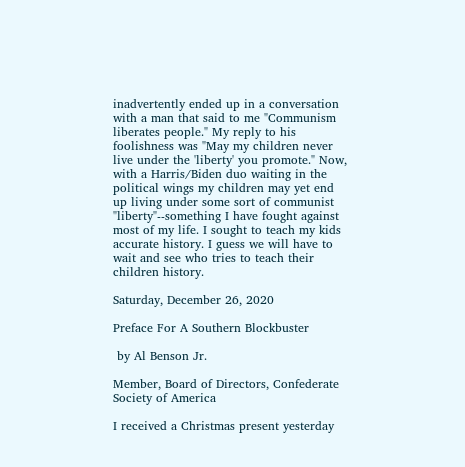inadvertently ended up in a conversation with a man that said to me "Communism liberates people." My reply to his foolishness was "May my children never live under the 'liberty' you promote." Now, with a Harris/Biden duo waiting in the political wings my children may yet end up living under some sort of communist "liberty"--something I have fought against most of my life. I sought to teach my kids accurate history. I guess we will have to wait and see who tries to teach their children history.

Saturday, December 26, 2020

Preface For A Southern Blockbuster

 by Al Benson Jr.

Member, Board of Directors, Confederate Society of America

I received a Christmas present yesterday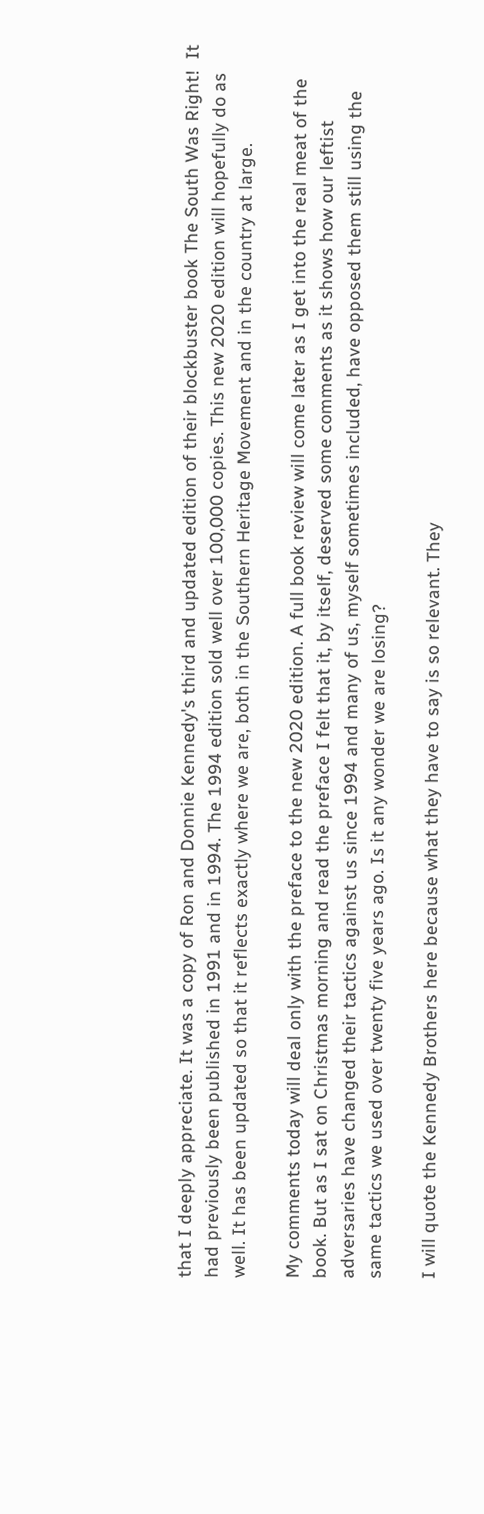that I deeply appreciate. It was a copy of Ron and Donnie Kennedy's third and updated edition of their blockbuster book The South Was Right!  It had previously been published in 1991 and in 1994. The 1994 edition sold well over 100,000 copies. This new 2020 edition will hopefully do as well. It has been updated so that it reflects exactly where we are, both in the Southern Heritage Movement and in the country at large.

My comments today will deal only with the preface to the new 2020 edition. A full book review will come later as I get into the real meat of the book. But as I sat on Christmas morning and read the preface I felt that it, by itself, deserved some comments as it shows how our leftist adversaries have changed their tactics against us since 1994 and many of us, myself sometimes included, have opposed them still using the same tactics we used over twenty five years ago. Is it any wonder we are losing?

I will quote the Kennedy Brothers here because what they have to say is so relevant. They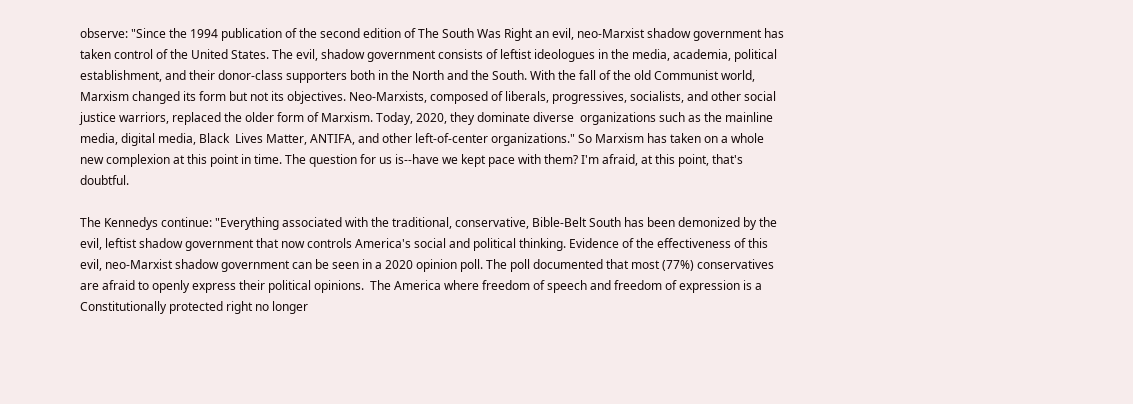observe: "Since the 1994 publication of the second edition of The South Was Right an evil, neo-Marxist shadow government has taken control of the United States. The evil, shadow government consists of leftist ideologues in the media, academia, political establishment, and their donor-class supporters both in the North and the South. With the fall of the old Communist world, Marxism changed its form but not its objectives. Neo-Marxists, composed of liberals, progressives, socialists, and other social justice warriors, replaced the older form of Marxism. Today, 2020, they dominate diverse  organizations such as the mainline media, digital media, Black  Lives Matter, ANTIFA, and other left-of-center organizations." So Marxism has taken on a whole new complexion at this point in time. The question for us is--have we kept pace with them? I'm afraid, at this point, that's doubtful.

The Kennedys continue: "Everything associated with the traditional, conservative, Bible-Belt South has been demonized by the evil, leftist shadow government that now controls America's social and political thinking. Evidence of the effectiveness of this evil, neo-Marxist shadow government can be seen in a 2020 opinion poll. The poll documented that most (77%) conservatives are afraid to openly express their political opinions.  The America where freedom of speech and freedom of expression is a Constitutionally protected right no longer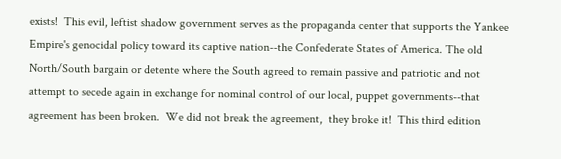exists!  This evil, leftist shadow government serves as the propaganda center that supports the Yankee Empire's genocidal policy toward its captive nation--the Confederate States of America. The old North/South bargain or detente where the South agreed to remain passive and patriotic and not attempt to secede again in exchange for nominal control of our local, puppet governments--that agreement has been broken.  We did not break the agreement,  they broke it!  This third edition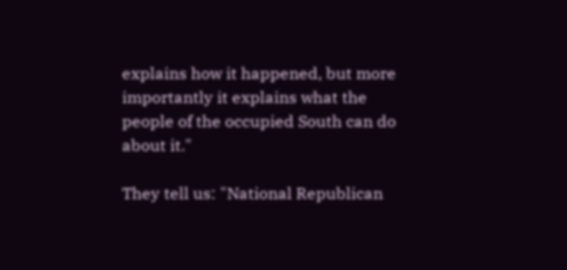explains how it happened, but more importantly it explains what the people of the occupied South can do about it."

They tell us: "National Republican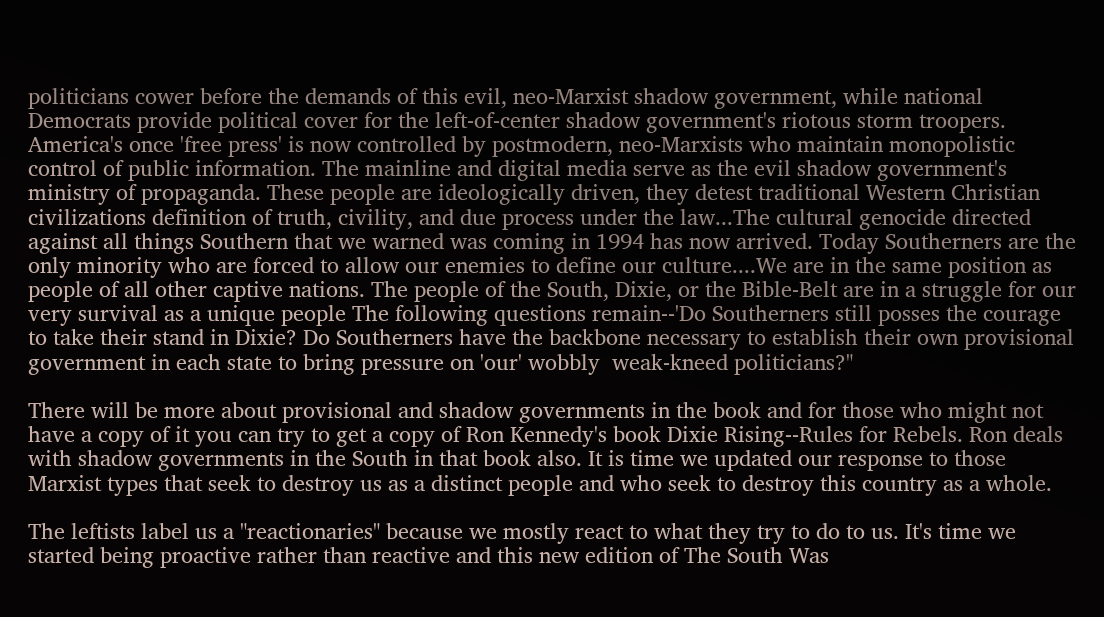politicians cower before the demands of this evil, neo-Marxist shadow government, while national Democrats provide political cover for the left-of-center shadow government's riotous storm troopers. America's once 'free press' is now controlled by postmodern, neo-Marxists who maintain monopolistic control of public information. The mainline and digital media serve as the evil shadow government's ministry of propaganda. These people are ideologically driven, they detest traditional Western Christian civilizations definition of truth, civility, and due process under the law...The cultural genocide directed against all things Southern that we warned was coming in 1994 has now arrived. Today Southerners are the only minority who are forced to allow our enemies to define our culture....We are in the same position as people of all other captive nations. The people of the South, Dixie, or the Bible-Belt are in a struggle for our very survival as a unique people The following questions remain--'Do Southerners still posses the courage to take their stand in Dixie? Do Southerners have the backbone necessary to establish their own provisional government in each state to bring pressure on 'our' wobbly  weak-kneed politicians?"

There will be more about provisional and shadow governments in the book and for those who might not have a copy of it you can try to get a copy of Ron Kennedy's book Dixie Rising--Rules for Rebels. Ron deals with shadow governments in the South in that book also. It is time we updated our response to those Marxist types that seek to destroy us as a distinct people and who seek to destroy this country as a whole.

The leftists label us a "reactionaries" because we mostly react to what they try to do to us. It's time we started being proactive rather than reactive and this new edition of The South Was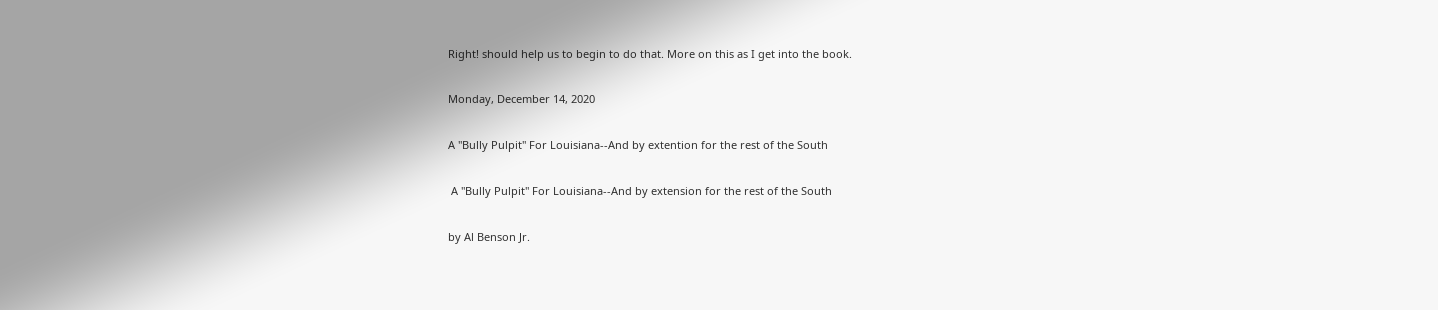Right! should help us to begin to do that. More on this as I get into the book.

Monday, December 14, 2020

A "Bully Pulpit" For Louisiana--And by extention for the rest of the South

 A "Bully Pulpit" For Louisiana--And by extension for the rest of the South

by Al Benson Jr.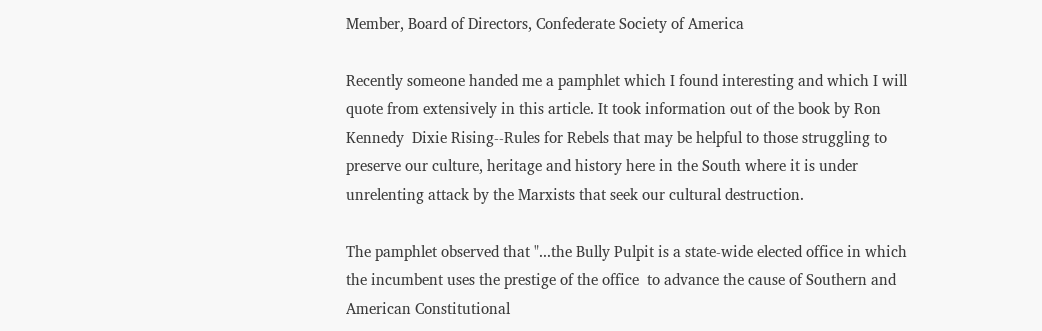Member, Board of Directors, Confederate Society of America

Recently someone handed me a pamphlet which I found interesting and which I will quote from extensively in this article. It took information out of the book by Ron Kennedy  Dixie Rising--Rules for Rebels that may be helpful to those struggling to preserve our culture, heritage and history here in the South where it is under unrelenting attack by the Marxists that seek our cultural destruction.

The pamphlet observed that "...the Bully Pulpit is a state-wide elected office in which the incumbent uses the prestige of the office  to advance the cause of Southern and American Constitutional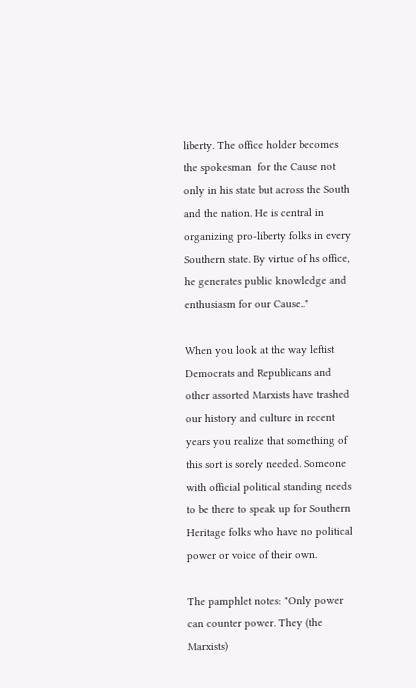liberty. The office holder becomes the spokesman  for the Cause not only in his state but across the South and the nation. He is central in organizing pro-liberty folks in every Southern state. By virtue of hs office, he generates public knowledge and enthusiasm for our Cause.."

When you look at the way leftist Democrats and Republicans and other assorted Marxists have trashed our history and culture in recent years you realize that something of this sort is sorely needed. Someone with official political standing needs to be there to speak up for Southern Heritage folks who have no political power or voice of their own.

The pamphlet notes: "Only power can counter power. They (the Marxists)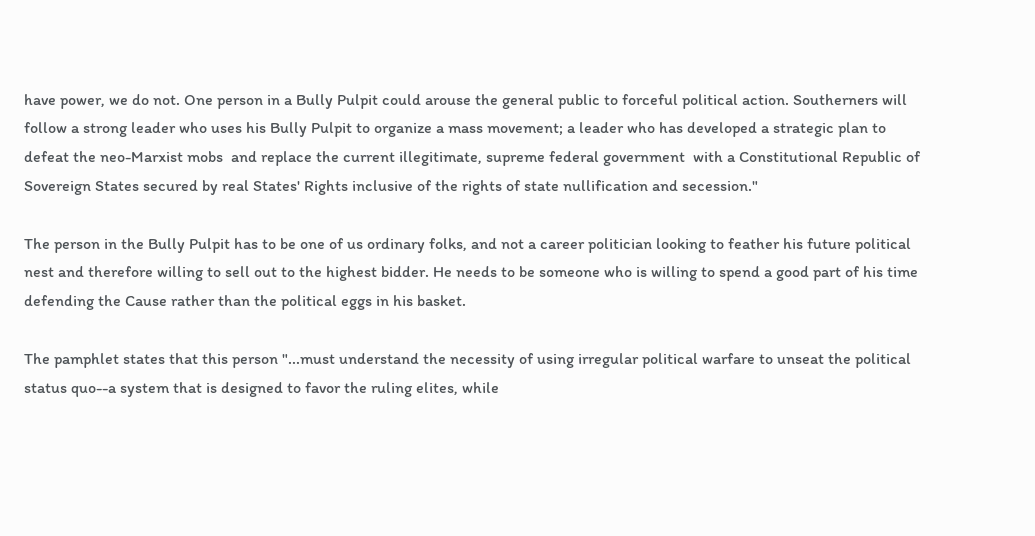have power, we do not. One person in a Bully Pulpit could arouse the general public to forceful political action. Southerners will follow a strong leader who uses his Bully Pulpit to organize a mass movement; a leader who has developed a strategic plan to defeat the neo-Marxist mobs  and replace the current illegitimate, supreme federal government  with a Constitutional Republic of Sovereign States secured by real States' Rights inclusive of the rights of state nullification and secession."

The person in the Bully Pulpit has to be one of us ordinary folks, and not a career politician looking to feather his future political nest and therefore willing to sell out to the highest bidder. He needs to be someone who is willing to spend a good part of his time defending the Cause rather than the political eggs in his basket.

The pamphlet states that this person "...must understand the necessity of using irregular political warfare to unseat the political status quo--a system that is designed to favor the ruling elites, while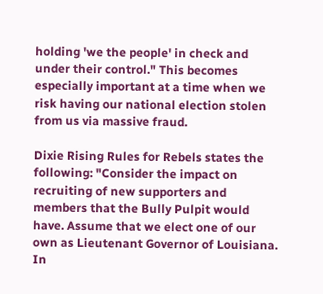holding 'we the people' in check and under their control." This becomes especially important at a time when we risk having our national election stolen from us via massive fraud.

Dixie Rising Rules for Rebels states the following: "Consider the impact on recruiting of new supporters and members that the Bully Pulpit would have. Assume that we elect one of our own as Lieutenant Governor of Louisiana. In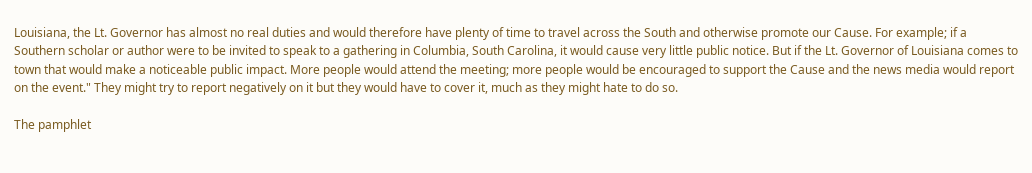Louisiana, the Lt. Governor has almost no real duties and would therefore have plenty of time to travel across the South and otherwise promote our Cause. For example; if a Southern scholar or author were to be invited to speak to a gathering in Columbia, South Carolina, it would cause very little public notice. But if the Lt. Governor of Louisiana comes to town that would make a noticeable public impact. More people would attend the meeting; more people would be encouraged to support the Cause and the news media would report on the event." They might try to report negatively on it but they would have to cover it, much as they might hate to do so.

The pamphlet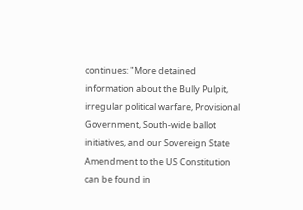continues: "More detained information about the Bully Pulpit, irregular political warfare, Provisional Government, South-wide ballot initiatives, and our Sovereign State Amendment to the US Constitution can be found in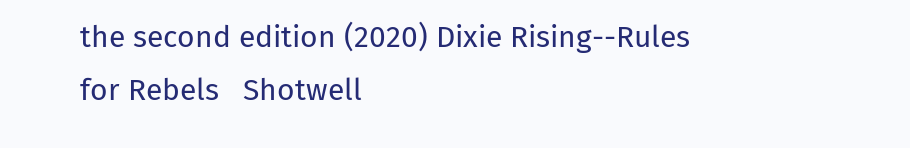the second edition (2020) Dixie Rising--Rules for Rebels   Shotwell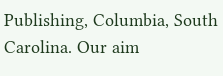Publishing, Columbia, South Carolina. Our aim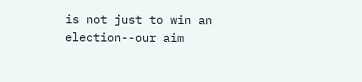is not just to win an election--our aim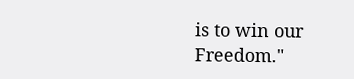is to win our Freedom."